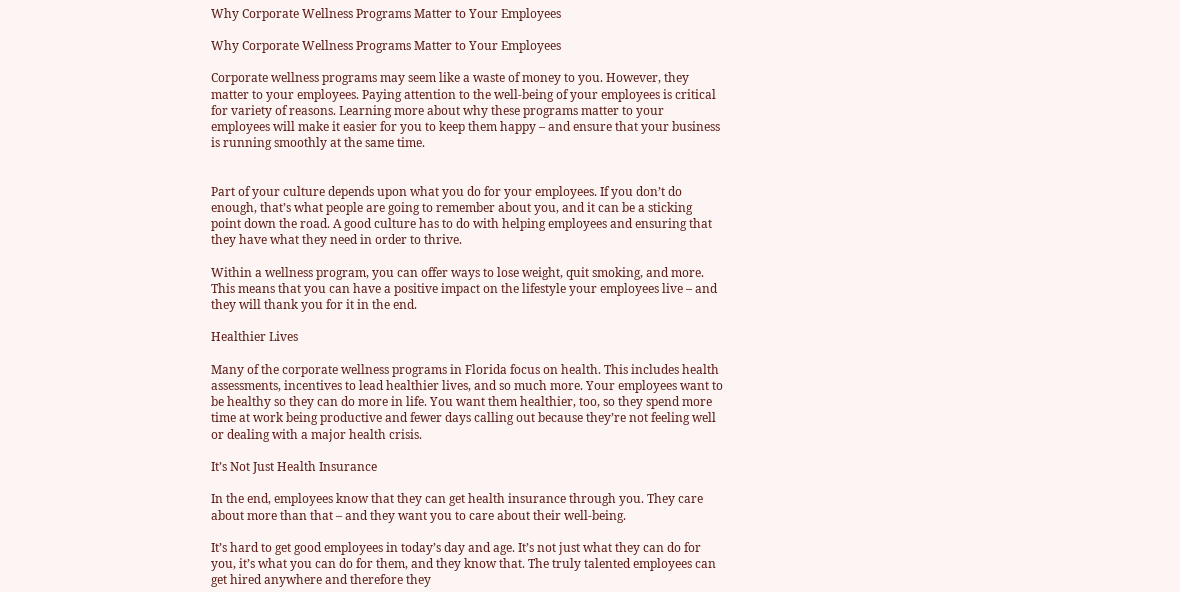Why Corporate Wellness Programs Matter to Your Employees

Why Corporate Wellness Programs Matter to Your Employees

Corporate wellness programs may seem like a waste of money to you. However, they matter to your employees. Paying attention to the well-being of your employees is critical for variety of reasons. Learning more about why these programs matter to your employees will make it easier for you to keep them happy – and ensure that your business is running smoothly at the same time.


Part of your culture depends upon what you do for your employees. If you don’t do enough, that’s what people are going to remember about you, and it can be a sticking point down the road. A good culture has to do with helping employees and ensuring that they have what they need in order to thrive.

Within a wellness program, you can offer ways to lose weight, quit smoking, and more. This means that you can have a positive impact on the lifestyle your employees live – and they will thank you for it in the end.

Healthier Lives

Many of the corporate wellness programs in Florida focus on health. This includes health assessments, incentives to lead healthier lives, and so much more. Your employees want to be healthy so they can do more in life. You want them healthier, too, so they spend more time at work being productive and fewer days calling out because they’re not feeling well or dealing with a major health crisis.

It’s Not Just Health Insurance

In the end, employees know that they can get health insurance through you. They care about more than that – and they want you to care about their well-being.

It’s hard to get good employees in today’s day and age. It’s not just what they can do for you, it’s what you can do for them, and they know that. The truly talented employees can get hired anywhere and therefore they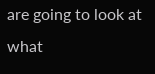are going to look at what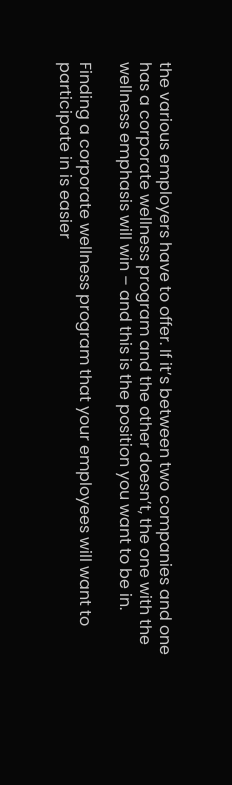the various employers have to offer. If it’s between two companies and one has a corporate wellness program and the other doesn’t, the one with the wellness emphasis will win – and this is the position you want to be in.

Finding a corporate wellness program that your employees will want to participate in is easier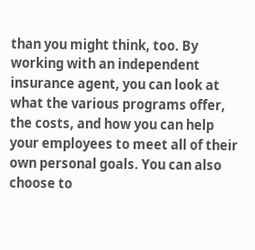than you might think, too. By working with an independent insurance agent, you can look at what the various programs offer, the costs, and how you can help your employees to meet all of their own personal goals. You can also choose to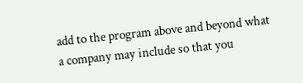add to the program above and beyond what a company may include so that you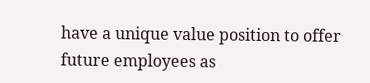have a unique value position to offer future employees as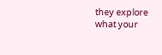they explore what your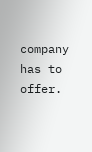company has to offer.